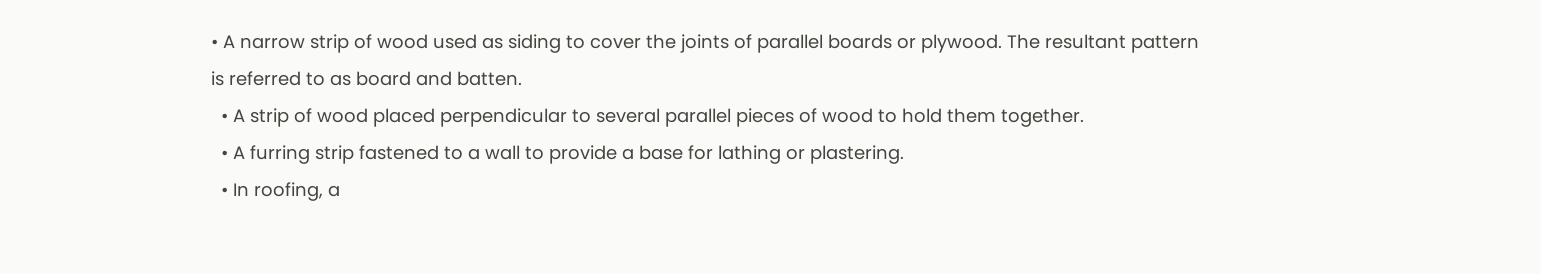• A narrow strip of wood used as siding to cover the joints of parallel boards or plywood. The resultant pattern is referred to as board and batten.
  • A strip of wood placed perpendicular to several parallel pieces of wood to hold them together.
  • A furring strip fastened to a wall to provide a base for lathing or plastering.
  • In roofing, a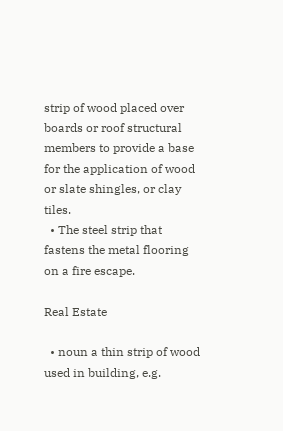strip of wood placed over boards or roof structural members to provide a base for the application of wood or slate shingles, or clay tiles.
  • The steel strip that fastens the metal flooring on a fire escape.

Real Estate

  • noun a thin strip of wood used in building, e.g.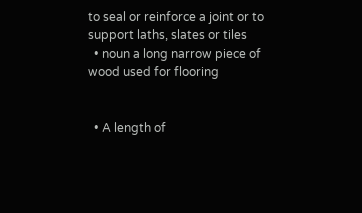to seal or reinforce a joint or to support laths, slates or tiles
  • noun a long narrow piece of wood used for flooring


  • A length of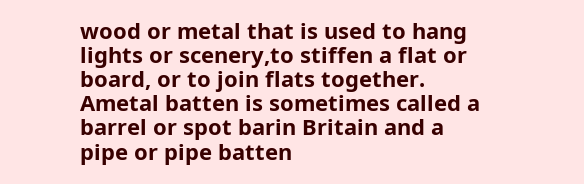wood or metal that is used to hang lights or scenery,to stiffen a flat or board, or to join flats together. Ametal batten is sometimes called a barrel or spot barin Britain and a pipe or pipe batten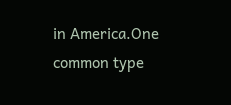in America.One common type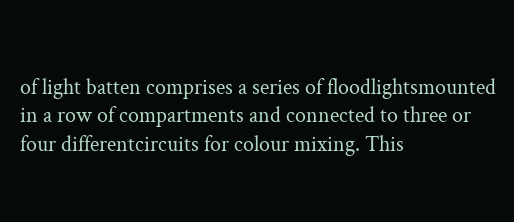of light batten comprises a series of floodlightsmounted in a row of compartments and connected to three or four differentcircuits for colour mixing. This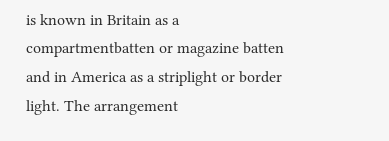is known in Britain as a compartmentbatten or magazine batten and in America as a striplight or border light. The arrangement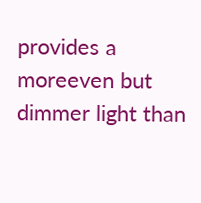provides a moreeven but dimmer light than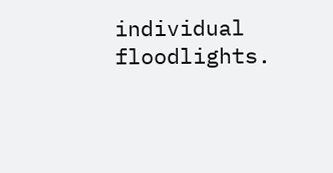individual floodlights.